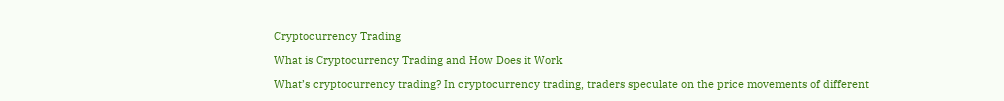Cryptocurrency Trading

What is Cryptocurrency Trading and How Does it Work

What’s cryptocurrency trading? In cryptocurrency trading, traders speculate on the price movements of different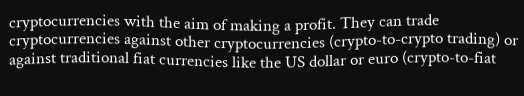cryptocurrencies with the aim of making a profit. They can trade cryptocurrencies against other cryptocurrencies (crypto-to-crypto trading) or against traditional fiat currencies like the US dollar or euro (crypto-to-fiat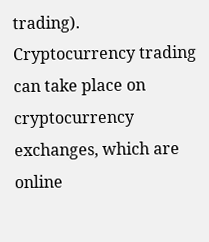trading). Cryptocurrency trading can take place on cryptocurrency exchanges, which are online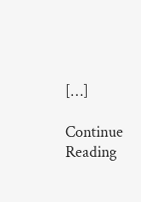[…]

Continue Reading